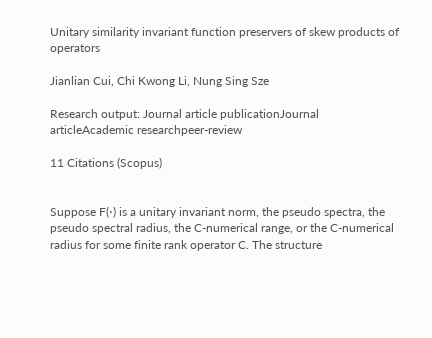Unitary similarity invariant function preservers of skew products of operators

Jianlian Cui, Chi Kwong Li, Nung Sing Sze

Research output: Journal article publicationJournal articleAcademic researchpeer-review

11 Citations (Scopus)


Suppose F(⋅) is a unitary invariant norm, the pseudo spectra, the pseudo spectral radius, the C-numerical range, or the C-numerical radius for some finite rank operator C. The structure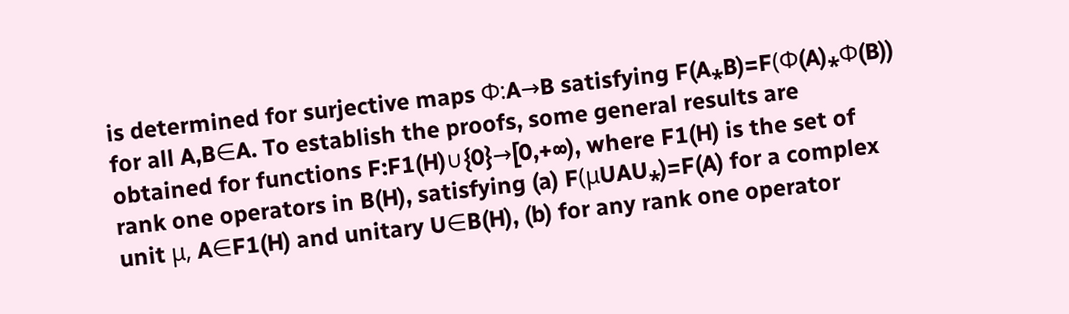is determined for surjective maps Φ:A→B satisfying F(A⁎B)=F(Φ(A)⁎Φ(B)) for all A,B∈A. To establish the proofs, some general results are obtained for functions F:F1(H)∪{0}→[0,+∞), where F1(H) is the set of rank one operators in B(H), satisfying (a) F(μUAU⁎)=F(A) for a complex unit μ, A∈F1(H) and unitary U∈B(H), (b) for any rank one operator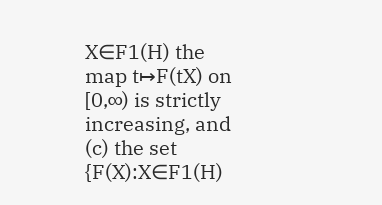X∈F1(H) the map t↦F(tX) on [0,∞) is strictly increasing, and (c) the set {F(X):X∈F1(H)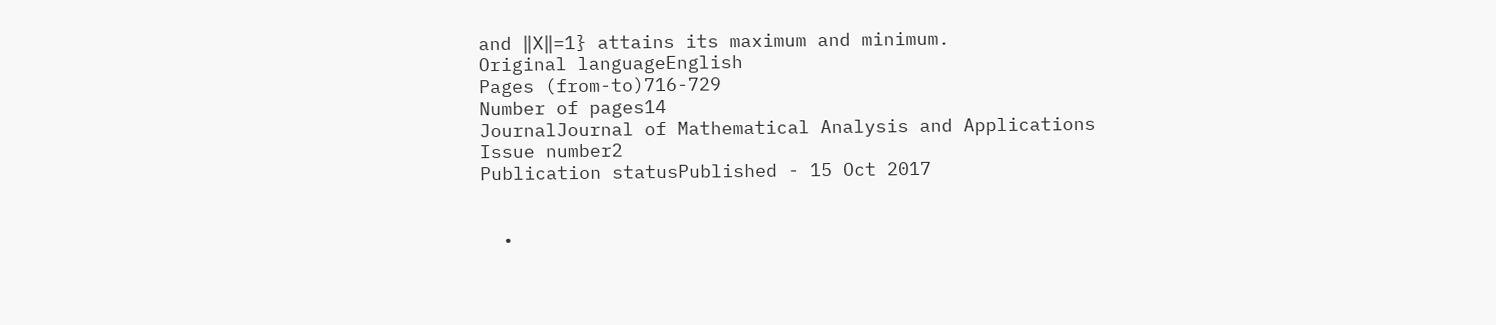and ‖X‖=1} attains its maximum and minimum.
Original languageEnglish
Pages (from-to)716-729
Number of pages14
JournalJournal of Mathematical Analysis and Applications
Issue number2
Publication statusPublished - 15 Oct 2017


  •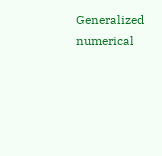Generalized numerical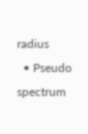radius
  • Pseudo spectrum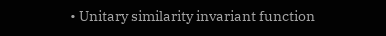• Unitary similarity invariant function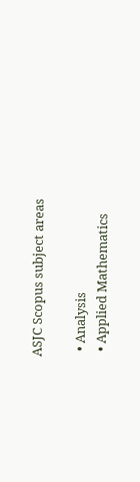ASJC Scopus subject areas

  • Analysis
  • Applied Mathematics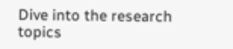Dive into the research topics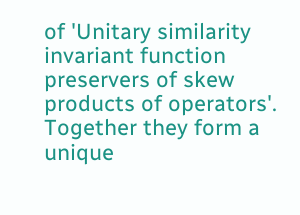of 'Unitary similarity invariant function preservers of skew products of operators'. Together they form a unique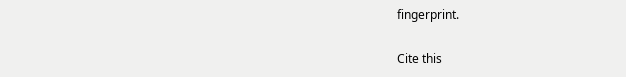fingerprint.

Cite this